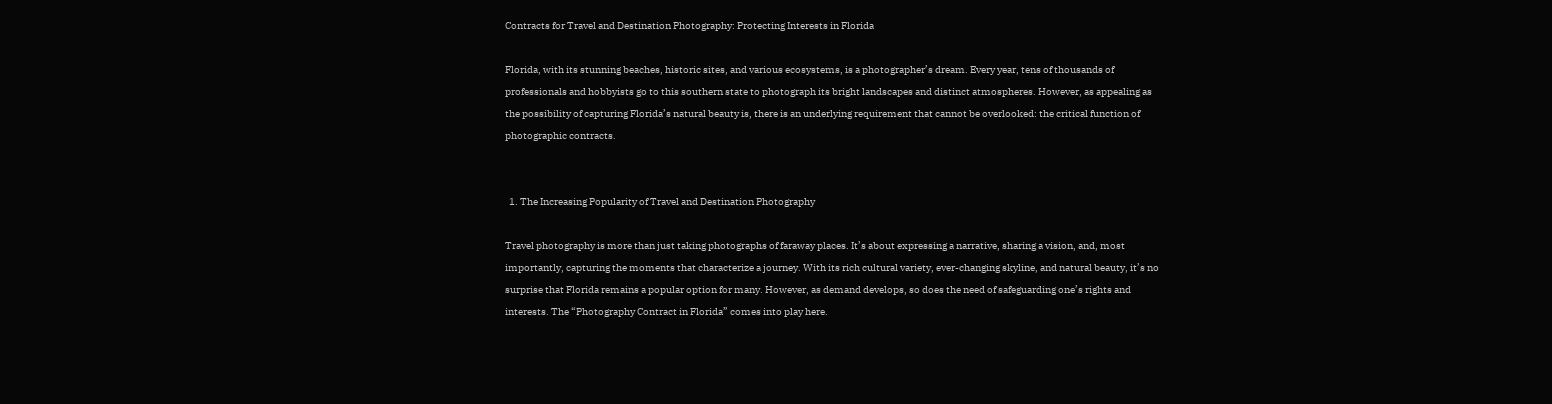Contracts for Travel and Destination Photography: Protecting Interests in Florida

Florida, with its stunning beaches, historic sites, and various ecosystems, is a photographer’s dream. Every year, tens of thousands of professionals and hobbyists go to this southern state to photograph its bright landscapes and distinct atmospheres. However, as appealing as the possibility of capturing Florida’s natural beauty is, there is an underlying requirement that cannot be overlooked: the critical function of photographic contracts.


  1. The Increasing Popularity of Travel and Destination Photography

Travel photography is more than just taking photographs of faraway places. It’s about expressing a narrative, sharing a vision, and, most importantly, capturing the moments that characterize a journey. With its rich cultural variety, ever-changing skyline, and natural beauty, it’s no surprise that Florida remains a popular option for many. However, as demand develops, so does the need of safeguarding one’s rights and interests. The “Photography Contract in Florida” comes into play here.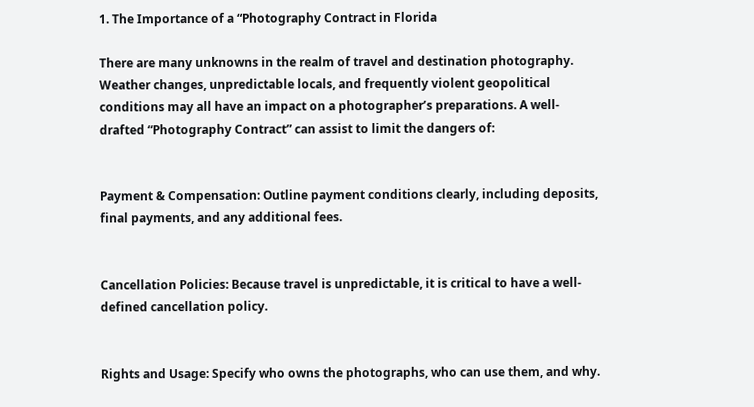1. The Importance of a “Photography Contract in Florida

There are many unknowns in the realm of travel and destination photography. Weather changes, unpredictable locals, and frequently violent geopolitical conditions may all have an impact on a photographer’s preparations. A well-drafted “Photography Contract” can assist to limit the dangers of:


Payment & Compensation: Outline payment conditions clearly, including deposits, final payments, and any additional fees.


Cancellation Policies: Because travel is unpredictable, it is critical to have a well-defined cancellation policy.


Rights and Usage: Specify who owns the photographs, who can use them, and why.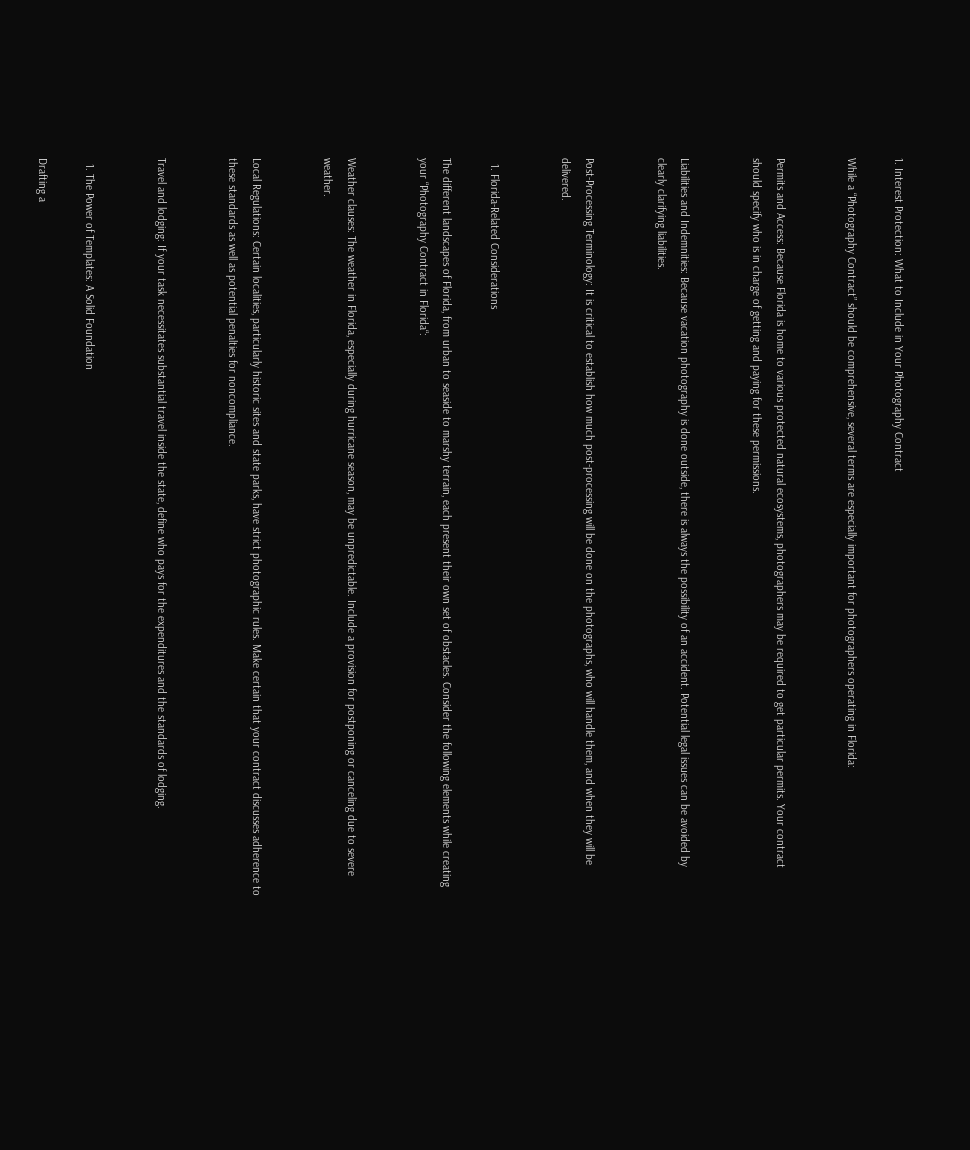1. Interest Protection: What to Include in Your Photography Contract

While a “Photography Contract” should be comprehensive, several terms are especially important for photographers operating in Florida:


Permits and Access: Because Florida is home to various protected natural ecosystems, photographers may be required to get particular permits. Your contract should specify who is in charge of getting and paying for these permissions.


Liabilities and Indemnities: Because vacation photography is done outside, there is always the possibility of an accident. Potential legal issues can be avoided by clearly clarifying liabilities.


Post-Processing Terminology: It is critical to establish how much post-processing will be done on the photographs, who will handle them, and when they will be delivered.


  1. Florida-Related Considerations

The different landscapes of Florida, from urban to seaside to marshy terrain, each present their own set of obstacles. Consider the following elements while creating your “Photography Contract in Florida“:


Weather clauses: The weather in Florida, especially during hurricane season, may be unpredictable. Include a provision for postponing or canceling due to severe weather.


Local Regulations: Certain localities, particularly historic sites and state parks, have strict photographic rules. Make certain that your contract discusses adherence to these standards as well as potential penalties for noncompliance.


Travel and lodging: If your task necessitates substantial travel inside the state, define who pays for the expenditures and the standards of lodging.


  1. The Power of Templates: A Solid Foundation

Drafting a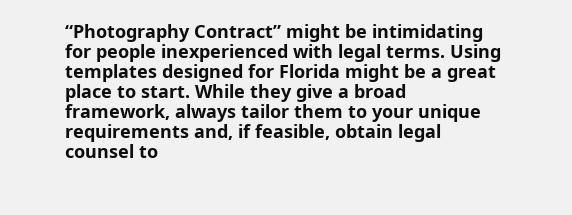“Photography Contract” might be intimidating for people inexperienced with legal terms. Using templates designed for Florida might be a great place to start. While they give a broad framework, always tailor them to your unique requirements and, if feasible, obtain legal counsel to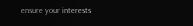ensure your interests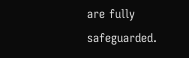are fully safeguarded.